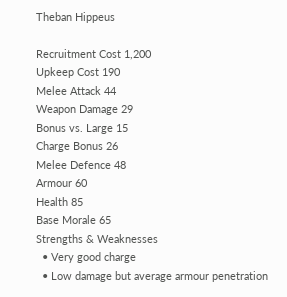Theban Hippeus

Recruitment Cost 1,200
Upkeep Cost 190
Melee Attack 44
Weapon Damage 29
Bonus vs. Large 15
Charge Bonus 26
Melee Defence 48
Armour 60
Health 85
Base Morale 65
Strengths & Weaknesses
  • Very good charge
  • Low damage but average armour penetration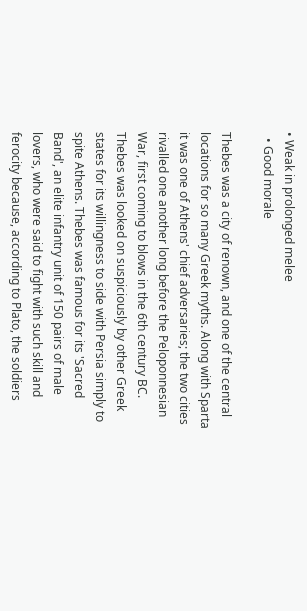• Weak in prolonged melee
  • Good morale

Thebes was a city of renown, and one of the central locations for so many Greek myths. Along with Sparta it was one of Athens' chief adversaries; the two cities rivalled one another long before the Peloponnesian War, first coming to blows in the 6th century BC. Thebes was looked on suspiciously by other Greek states for its willingness to side with Persia simply to spite Athens. Thebes was famous for its 'Sacred Band', an elite infantry unit of 150 pairs of male lovers, who were said to fight with such skill and ferocity because, according to Plato, the soldiers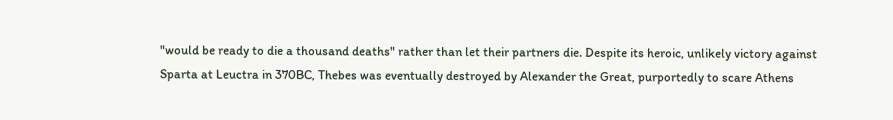"would be ready to die a thousand deaths" rather than let their partners die. Despite its heroic, unlikely victory against Sparta at Leuctra in 370BC, Thebes was eventually destroyed by Alexander the Great, purportedly to scare Athens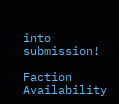into submission!

Faction Availability